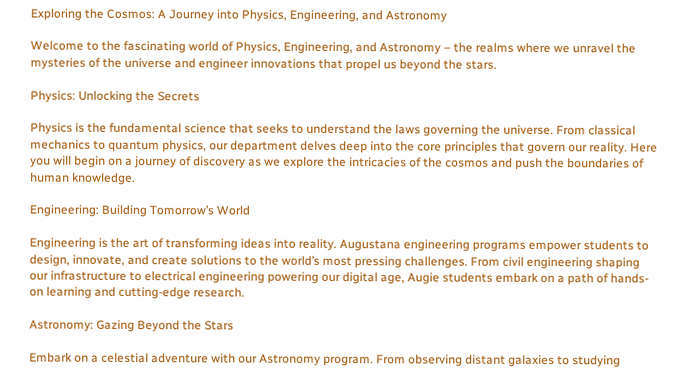Exploring the Cosmos: A Journey into Physics, Engineering, and Astronomy

Welcome to the fascinating world of Physics, Engineering, and Astronomy – the realms where we unravel the mysteries of the universe and engineer innovations that propel us beyond the stars.

Physics: Unlocking the Secrets

Physics is the fundamental science that seeks to understand the laws governing the universe. From classical mechanics to quantum physics, our department delves deep into the core principles that govern our reality. Here you will begin on a journey of discovery as we explore the intricacies of the cosmos and push the boundaries of human knowledge.

Engineering: Building Tomorrow’s World

Engineering is the art of transforming ideas into reality. Augustana engineering programs empower students to design, innovate, and create solutions to the world’s most pressing challenges. From civil engineering shaping our infrastructure to electrical engineering powering our digital age, Augie students embark on a path of hands-on learning and cutting-edge research.

Astronomy: Gazing Beyond the Stars

Embark on a celestial adventure with our Astronomy program. From observing distant galaxies to studying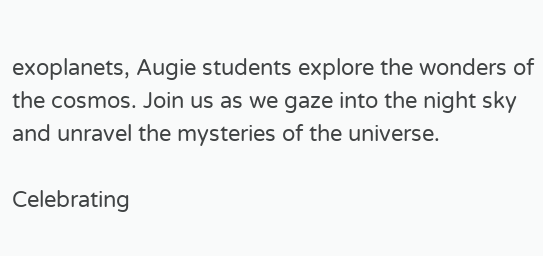exoplanets, Augie students explore the wonders of the cosmos. Join us as we gaze into the night sky and unravel the mysteries of the universe.

Celebrating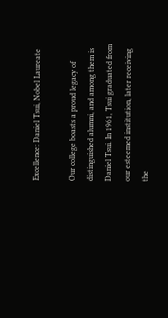Excellence: Daniel Tsui, Nobel Laureate

Our college boasts a proud legacy of distinguished alumni, and among them is Daniel Tsui. In 1961, Tsui graduated from our esteemed institution, later receiving the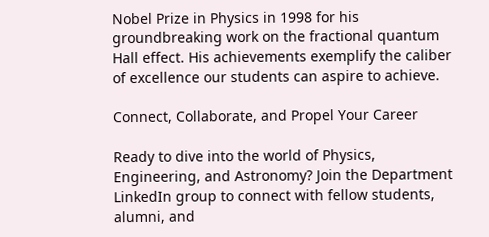Nobel Prize in Physics in 1998 for his groundbreaking work on the fractional quantum Hall effect. His achievements exemplify the caliber of excellence our students can aspire to achieve.

Connect, Collaborate, and Propel Your Career

Ready to dive into the world of Physics, Engineering, and Astronomy? Join the Department LinkedIn group to connect with fellow students, alumni, and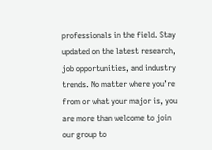professionals in the field. Stay updated on the latest research, job opportunities, and industry trends. No matter where you’re from or what your major is, you are more than welcome to join our group to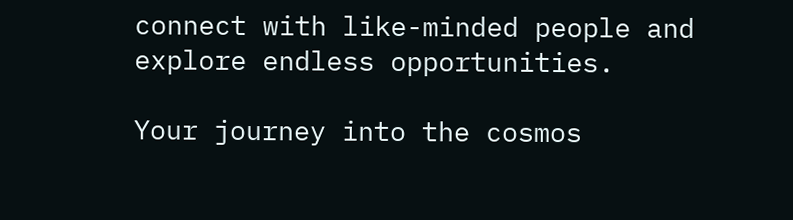connect with like-minded people and explore endless opportunities.

Your journey into the cosmos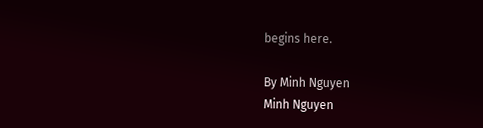begins here.

By Minh Nguyen
Minh Nguyen